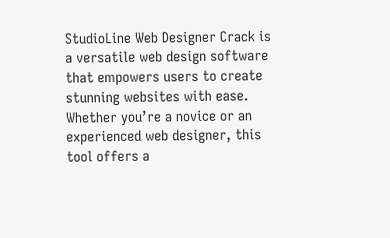StudioLine Web Designer Crack is a versatile web design software that empowers users to create stunning websites with ease. Whether you’re a novice or an experienced web designer, this tool offers a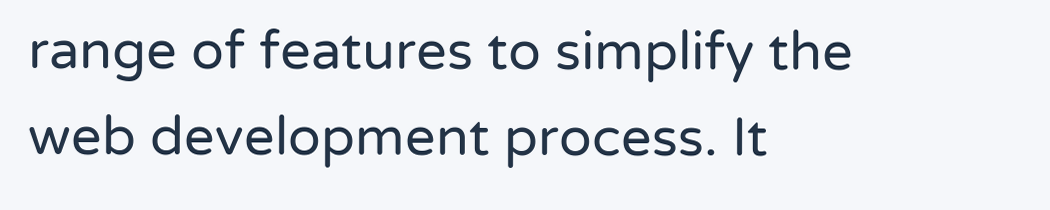range of features to simplify the web development process. It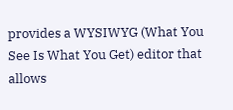provides a WYSIWYG (What You See Is What You Get) editor that allows